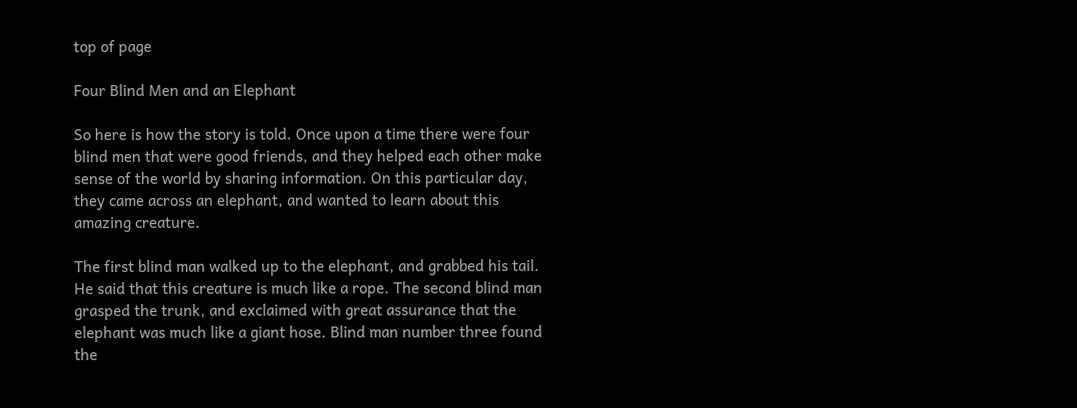top of page

Four Blind Men and an Elephant

So here is how the story is told. Once upon a time there were four blind men that were good friends, and they helped each other make sense of the world by sharing information. On this particular day, they came across an elephant, and wanted to learn about this amazing creature.

The first blind man walked up to the elephant, and grabbed his tail. He said that this creature is much like a rope. The second blind man grasped the trunk, and exclaimed with great assurance that the elephant was much like a giant hose. Blind man number three found the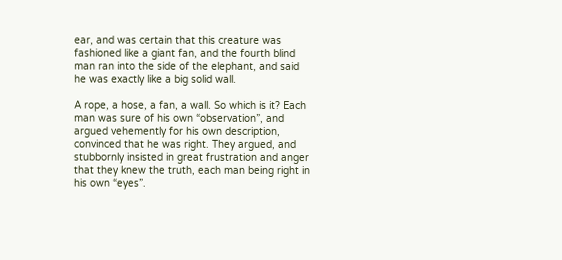ear, and was certain that this creature was fashioned like a giant fan, and the fourth blind man ran into the side of the elephant, and said he was exactly like a big solid wall.

A rope, a hose, a fan, a wall. So which is it? Each man was sure of his own “observation”, and argued vehemently for his own description, convinced that he was right. They argued, and stubbornly insisted in great frustration and anger that they knew the truth, each man being right in his own “eyes”.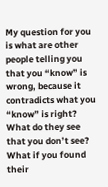My question for you is what are other people telling you that you “know” is wrong, because it contradicts what you “know” is right? What do they see that you don’t see? What if you found their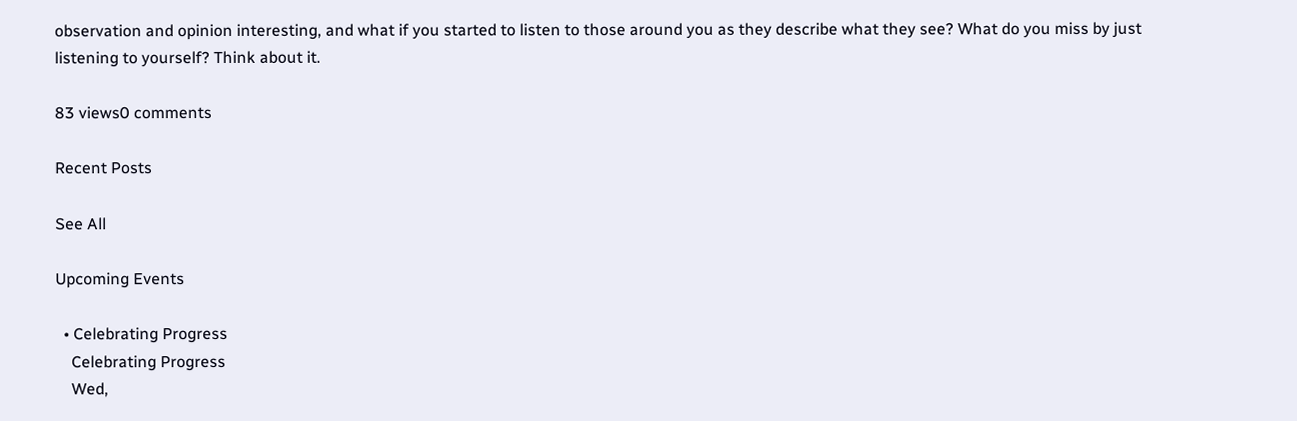observation and opinion interesting, and what if you started to listen to those around you as they describe what they see? What do you miss by just listening to yourself? Think about it.

83 views0 comments

Recent Posts

See All

Upcoming Events

  • Celebrating Progress
    Celebrating Progress
    Wed,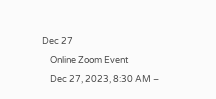Dec 27
    Online Zoom Event
    Dec 27, 2023, 8:30 AM –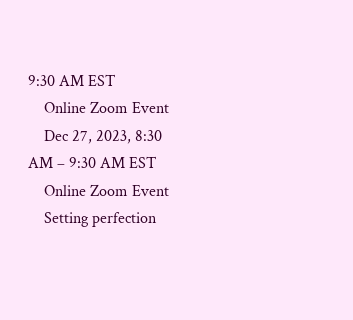9:30 AM EST
    Online Zoom Event
    Dec 27, 2023, 8:30 AM – 9:30 AM EST
    Online Zoom Event
    Setting perfection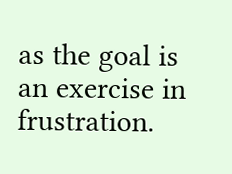as the goal is an exercise in frustration.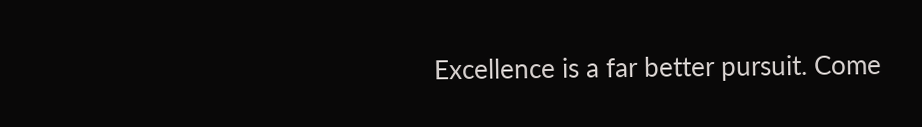Excellence is a far better pursuit. Come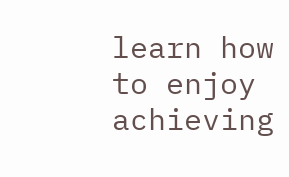learn how to enjoy achieving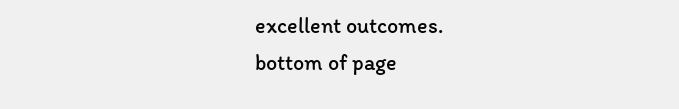excellent outcomes.
bottom of page